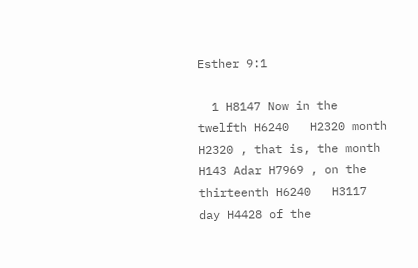Esther 9:1

  1 H8147 Now in the twelfth H6240   H2320 month H2320 , that is, the month H143 Adar H7969 , on the thirteenth H6240   H3117 day H4428 of the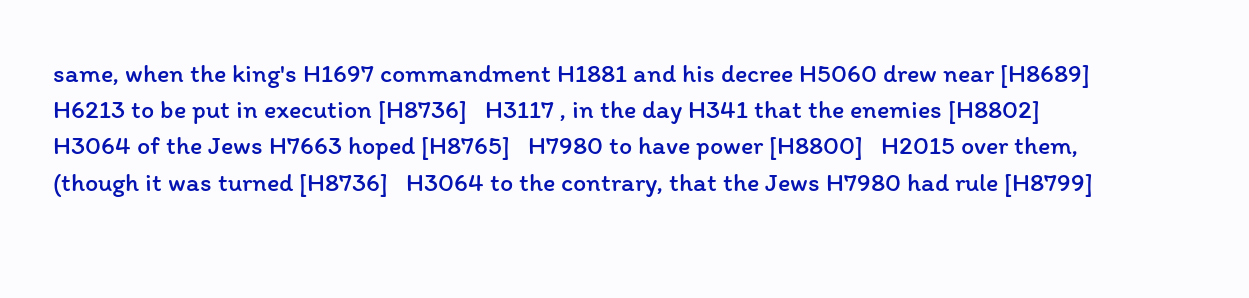same, when the king's H1697 commandment H1881 and his decree H5060 drew near [H8689]   H6213 to be put in execution [H8736]   H3117 , in the day H341 that the enemies [H8802]   H3064 of the Jews H7663 hoped [H8765]   H7980 to have power [H8800]   H2015 over them, (though it was turned [H8736]   H3064 to the contrary, that the Jews H7980 had rule [H8799]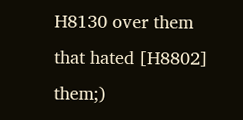H8130 over them that hated [H8802]   them;)